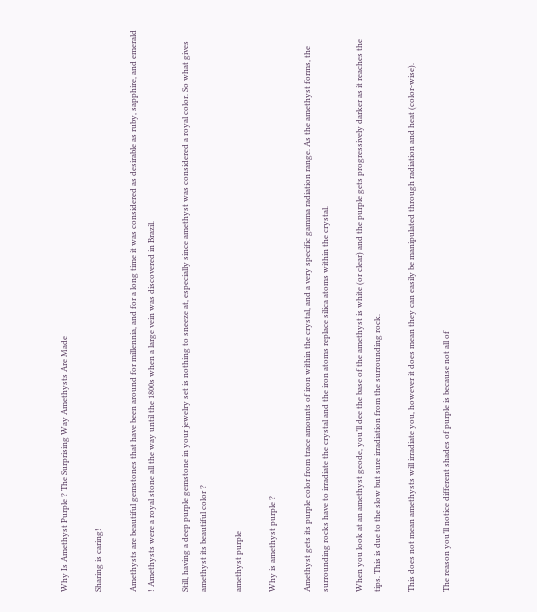Why Is Amethyst Purple ? The Surprising Way Amethysts Are Made

Sharing is caring!

Amethysts are beautiful gemstones that have been around for millennia, and for a long time it was considered as desirable as ruby, sapphire, and emerald ! Amethysts were a royal stone all the way until the 1800s when a large vein was discovered in Brazil.

Still, having a deep purple gemstone in your jewelry set is nothing to sneeze at, especially since amethyst was considered a royal color. So what gives amethyst its beautiful color ?

amethyst purple

Why is amethyst purple ?

Amethyst gets its purple color from trace amounts of iron within the crystal, and a very specific gamma radiation range. As the amethyst forms, the surrounding rocks have to irradiate the crystal and the iron atoms replace silica atoms within the crystal.

When you look at an amethyst geode, you’ll dee the base of the amethyst is white (or clear) and the purple gets progressively darker as it reaches the tips. This is due to the slow but sure irradiation from the surrounding rock.

This does not mean amethysts will irradiate you, however it does mean they can easily be manipulated through radiation and heat (color-wise).

The reason you’ll notice different shades of purple is because not all of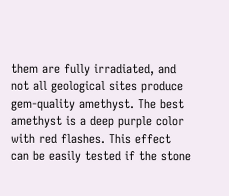them are fully irradiated, and not all geological sites produce gem-quality amethyst. The best amethyst is a deep purple color with red flashes. This effect can be easily tested if the stone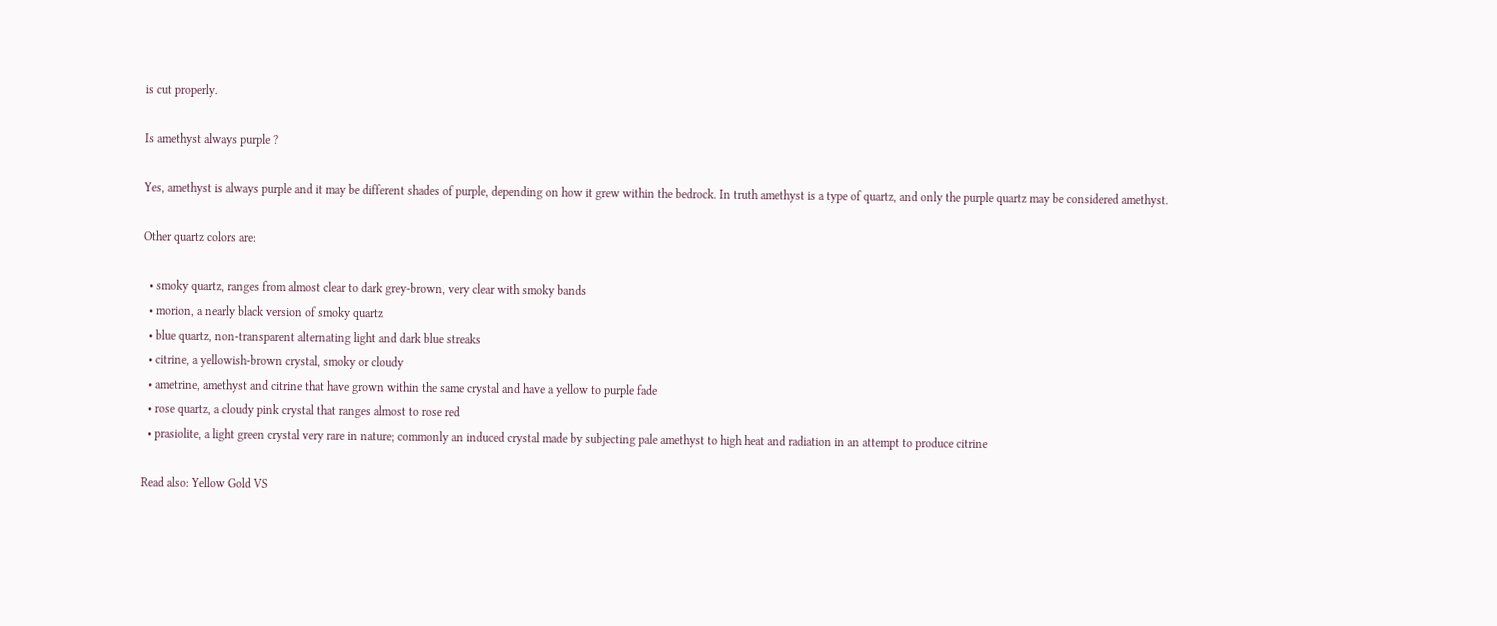is cut properly.

Is amethyst always purple ?

Yes, amethyst is always purple and it may be different shades of purple, depending on how it grew within the bedrock. In truth amethyst is a type of quartz, and only the purple quartz may be considered amethyst.

Other quartz colors are:

  • smoky quartz, ranges from almost clear to dark grey-brown, very clear with smoky bands
  • morion, a nearly black version of smoky quartz
  • blue quartz, non-transparent alternating light and dark blue streaks
  • citrine, a yellowish-brown crystal, smoky or cloudy
  • ametrine, amethyst and citrine that have grown within the same crystal and have a yellow to purple fade
  • rose quartz, a cloudy pink crystal that ranges almost to rose red
  • prasiolite, a light green crystal very rare in nature; commonly an induced crystal made by subjecting pale amethyst to high heat and radiation in an attempt to produce citrine

Read also: Yellow Gold VS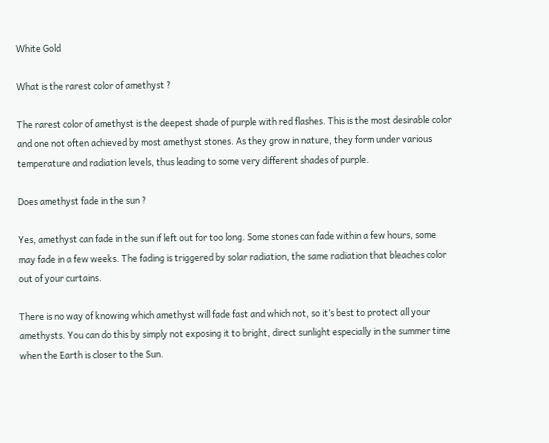White Gold

What is the rarest color of amethyst ?

The rarest color of amethyst is the deepest shade of purple with red flashes. This is the most desirable color and one not often achieved by most amethyst stones. As they grow in nature, they form under various temperature and radiation levels, thus leading to some very different shades of purple.

Does amethyst fade in the sun ?

Yes, amethyst can fade in the sun if left out for too long. Some stones can fade within a few hours, some may fade in a few weeks. The fading is triggered by solar radiation, the same radiation that bleaches color out of your curtains.

There is no way of knowing which amethyst will fade fast and which not, so it’s best to protect all your amethysts. You can do this by simply not exposing it to bright, direct sunlight especially in the summer time when the Earth is closer to the Sun.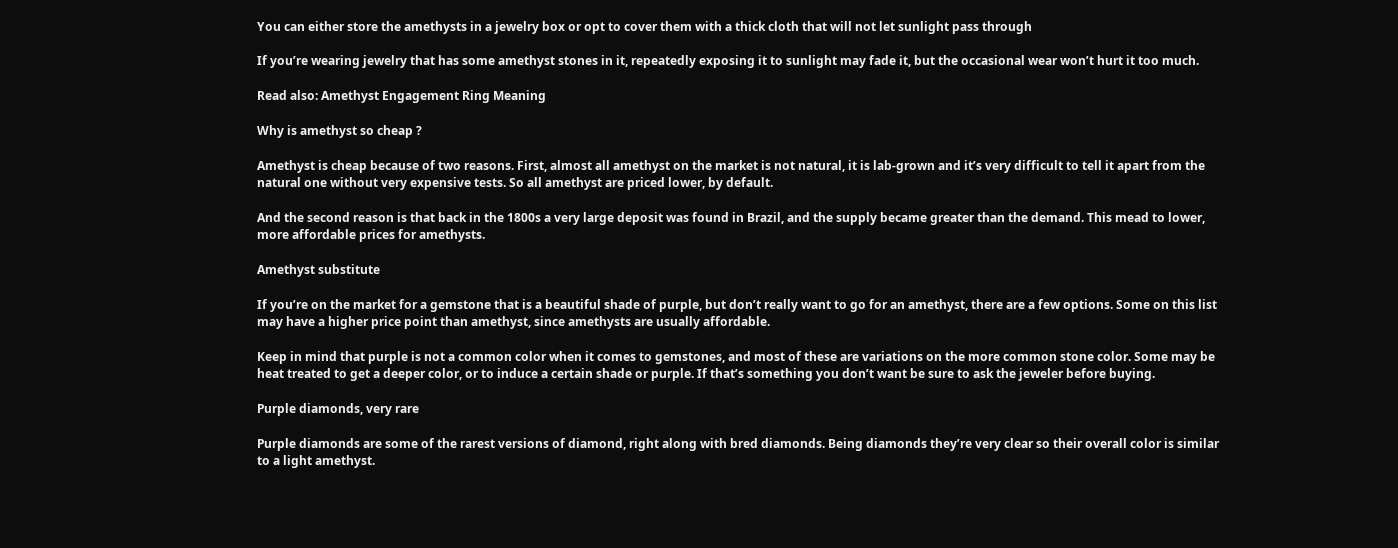You can either store the amethysts in a jewelry box or opt to cover them with a thick cloth that will not let sunlight pass through

If you’re wearing jewelry that has some amethyst stones in it, repeatedly exposing it to sunlight may fade it, but the occasional wear won’t hurt it too much.

Read also: Amethyst Engagement Ring Meaning

Why is amethyst so cheap ?

Amethyst is cheap because of two reasons. First, almost all amethyst on the market is not natural, it is lab-grown and it’s very difficult to tell it apart from the natural one without very expensive tests. So all amethyst are priced lower, by default.

And the second reason is that back in the 1800s a very large deposit was found in Brazil, and the supply became greater than the demand. This mead to lower, more affordable prices for amethysts.

Amethyst substitute

If you’re on the market for a gemstone that is a beautiful shade of purple, but don’t really want to go for an amethyst, there are a few options. Some on this list may have a higher price point than amethyst, since amethysts are usually affordable.

Keep in mind that purple is not a common color when it comes to gemstones, and most of these are variations on the more common stone color. Some may be heat treated to get a deeper color, or to induce a certain shade or purple. If that’s something you don’t want be sure to ask the jeweler before buying.

Purple diamonds, very rare

Purple diamonds are some of the rarest versions of diamond, right along with bred diamonds. Being diamonds they’re very clear so their overall color is similar to a light amethyst.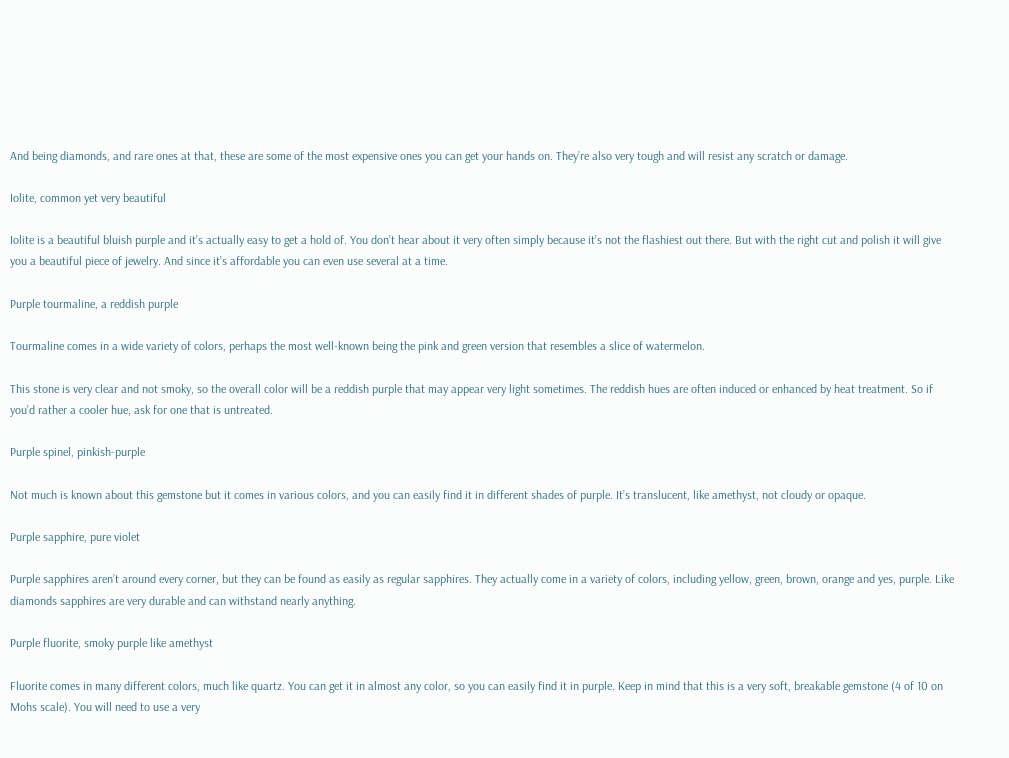And being diamonds, and rare ones at that, these are some of the most expensive ones you can get your hands on. They’re also very tough and will resist any scratch or damage.

Iolite, common yet very beautiful

Iolite is a beautiful bluish purple and it’s actually easy to get a hold of. You don’t hear about it very often simply because it’s not the flashiest out there. But with the right cut and polish it will give you a beautiful piece of jewelry. And since it’s affordable you can even use several at a time.

Purple tourmaline, a reddish purple

Tourmaline comes in a wide variety of colors, perhaps the most well-known being the pink and green version that resembles a slice of watermelon.

This stone is very clear and not smoky, so the overall color will be a reddish purple that may appear very light sometimes. The reddish hues are often induced or enhanced by heat treatment. So if you’d rather a cooler hue, ask for one that is untreated.

Purple spinel, pinkish-purple

Not much is known about this gemstone but it comes in various colors, and you can easily find it in different shades of purple. It’s translucent, like amethyst, not cloudy or opaque.

Purple sapphire, pure violet

Purple sapphires aren’t around every corner, but they can be found as easily as regular sapphires. They actually come in a variety of colors, including yellow, green, brown, orange and yes, purple. Like diamonds sapphires are very durable and can withstand nearly anything.

Purple fluorite, smoky purple like amethyst

Fluorite comes in many different colors, much like quartz. You can get it in almost any color, so you can easily find it in purple. Keep in mind that this is a very soft, breakable gemstone (4 of 10 on Mohs scale). You will need to use a very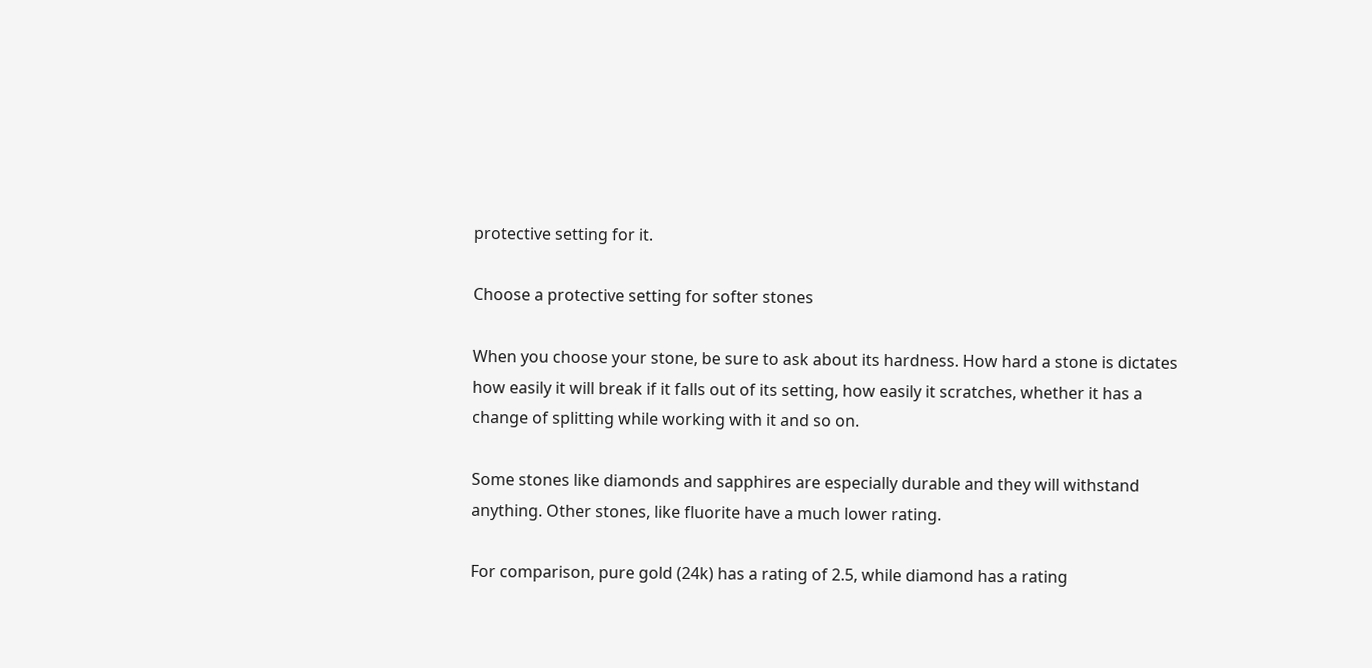protective setting for it.

Choose a protective setting for softer stones

When you choose your stone, be sure to ask about its hardness. How hard a stone is dictates how easily it will break if it falls out of its setting, how easily it scratches, whether it has a change of splitting while working with it and so on.

Some stones like diamonds and sapphires are especially durable and they will withstand anything. Other stones, like fluorite have a much lower rating.

For comparison, pure gold (24k) has a rating of 2.5, while diamond has a rating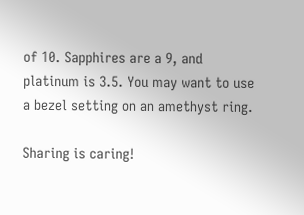of 10. Sapphires are a 9, and platinum is 3.5. You may want to use a bezel setting on an amethyst ring.

Sharing is caring!